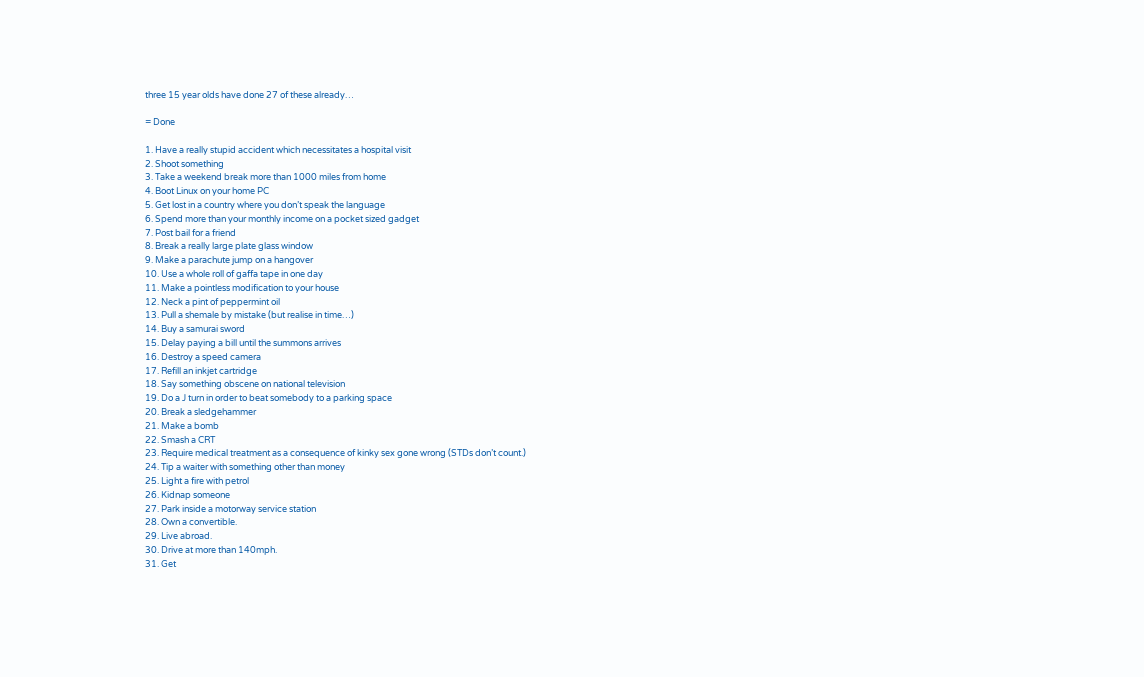three 15 year olds have done 27 of these already…

= Done

1. Have a really stupid accident which necessitates a hospital visit
2. Shoot something
3. Take a weekend break more than 1000 miles from home
4. Boot Linux on your home PC
5. Get lost in a country where you don’t speak the language
6. Spend more than your monthly income on a pocket sized gadget
7. Post bail for a friend
8. Break a really large plate glass window
9. Make a parachute jump on a hangover
10. Use a whole roll of gaffa tape in one day
11. Make a pointless modification to your house
12. Neck a pint of peppermint oil
13. Pull a shemale by mistake (but realise in time…)
14. Buy a samurai sword
15. Delay paying a bill until the summons arrives
16. Destroy a speed camera
17. Refill an inkjet cartridge
18. Say something obscene on national television
19. Do a J turn in order to beat somebody to a parking space
20. Break a sledgehammer
21. Make a bomb
22. Smash a CRT
23. Require medical treatment as a consequence of kinky sex gone wrong (STDs don’t count.)
24. Tip a waiter with something other than money
25. Light a fire with petrol
26. Kidnap someone
27. Park inside a motorway service station
28. Own a convertible.
29. Live abroad.
30. Drive at more than 140mph.
31. Get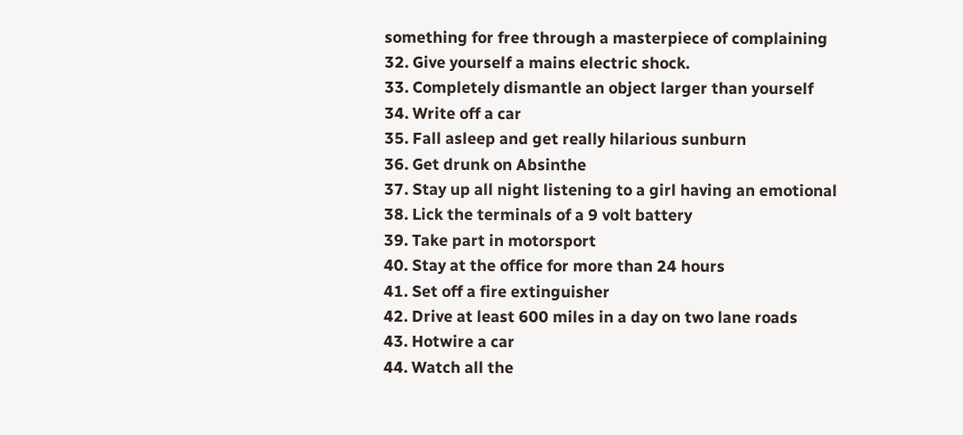something for free through a masterpiece of complaining
32. Give yourself a mains electric shock.
33. Completely dismantle an object larger than yourself
34. Write off a car
35. Fall asleep and get really hilarious sunburn
36. Get drunk on Absinthe
37. Stay up all night listening to a girl having an emotional
38. Lick the terminals of a 9 volt battery
39. Take part in motorsport
40. Stay at the office for more than 24 hours
41. Set off a fire extinguisher
42. Drive at least 600 miles in a day on two lane roads
43. Hotwire a car
44. Watch all the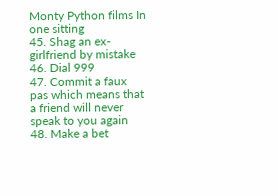Monty Python films In one sitting
45. Shag an ex-girlfriend by mistake
46. Dial 999
47. Commit a faux pas which means that a friend will never speak to you again
48. Make a bet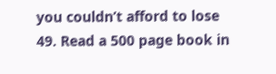you couldn’t afford to lose
49. Read a 500 page book in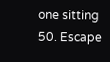one sitting
50. Escape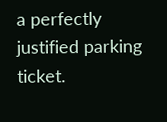a perfectly justified parking ticket.